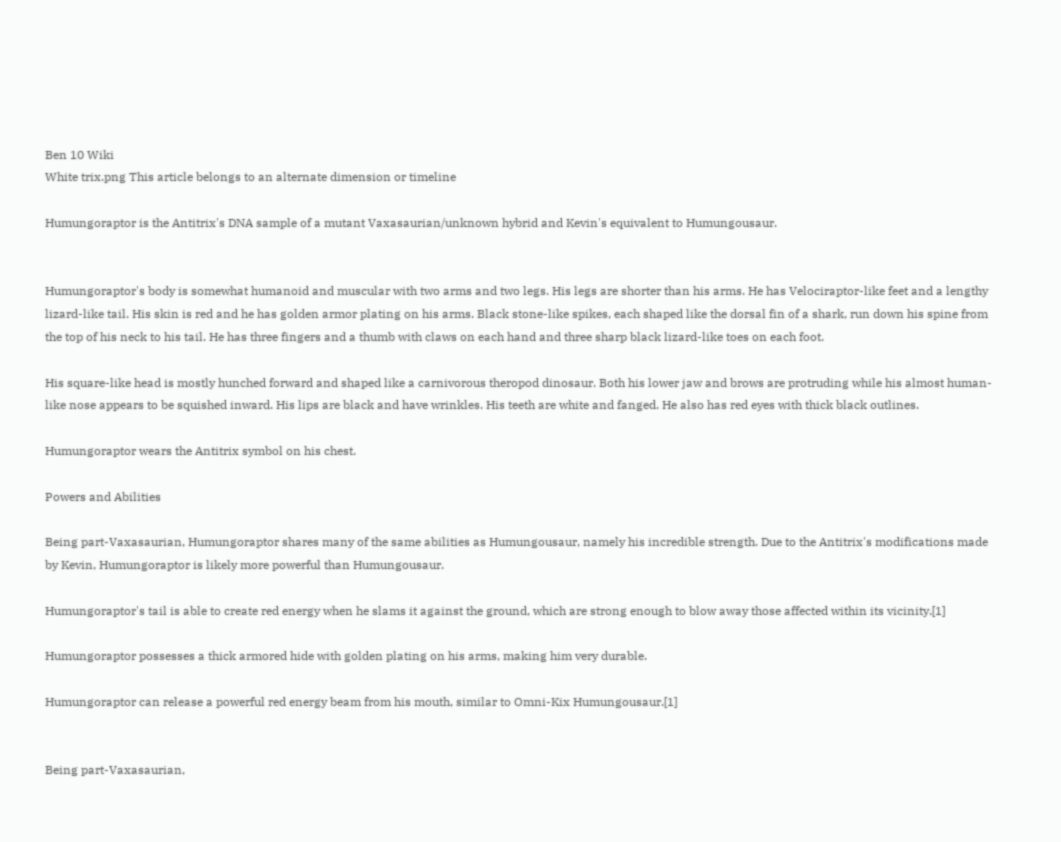Ben 10 Wiki
White trix.png This article belongs to an alternate dimension or timeline

Humungoraptor is the Antitrix's DNA sample of a mutant Vaxasaurian/unknown hybrid and Kevin's equivalent to Humungousaur.


Humungoraptor's body is somewhat humanoid and muscular with two arms and two legs. His legs are shorter than his arms. He has Velociraptor-like feet and a lengthy lizard-like tail. His skin is red and he has golden armor plating on his arms. Black stone-like spikes, each shaped like the dorsal fin of a shark, run down his spine from the top of his neck to his tail. He has three fingers and a thumb with claws on each hand and three sharp black lizard-like toes on each foot.

His square-like head is mostly hunched forward and shaped like a carnivorous theropod dinosaur. Both his lower jaw and brows are protruding while his almost human-like nose appears to be squished inward. His lips are black and have wrinkles. His teeth are white and fanged. He also has red eyes with thick black outlines.

Humungoraptor wears the Antitrix symbol on his chest.

Powers and Abilities

Being part-Vaxasaurian, Humungoraptor shares many of the same abilities as Humungousaur, namely his incredible strength. Due to the Antitrix's modifications made by Kevin, Humungoraptor is likely more powerful than Humungousaur.

Humungoraptor's tail is able to create red energy when he slams it against the ground, which are strong enough to blow away those affected within its vicinity.[1]

Humungoraptor possesses a thick armored hide with golden plating on his arms, making him very durable.

Humungoraptor can release a powerful red energy beam from his mouth, similar to Omni-Kix Humungousaur.[1]


Being part-Vaxasaurian,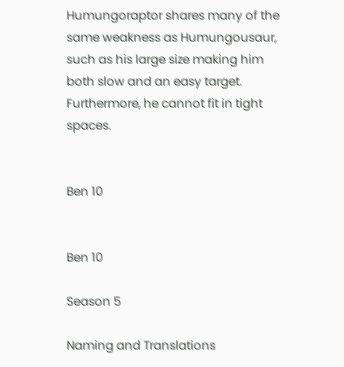Humungoraptor shares many of the same weakness as Humungousaur, such as his large size making him both slow and an easy target. Furthermore, he cannot fit in tight spaces.


Ben 10


Ben 10

Season 5

Naming and Translations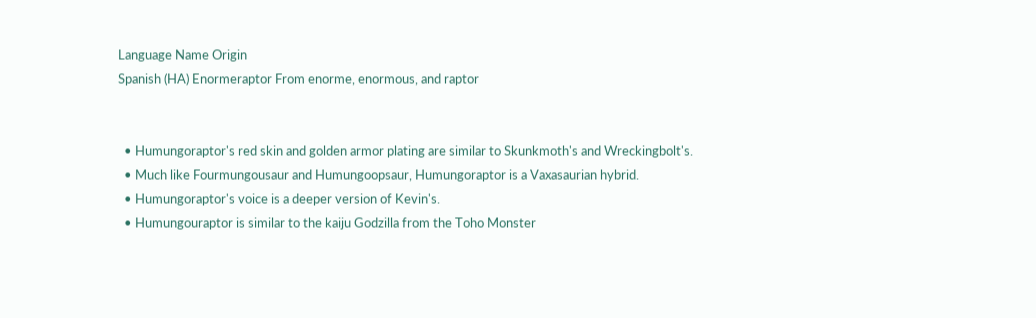Language Name Origin
Spanish (HA) Enormeraptor From enorme, enormous, and raptor


  • Humungoraptor's red skin and golden armor plating are similar to Skunkmoth's and Wreckingbolt's.
  • Much like Fourmungousaur and Humungoopsaur, Humungoraptor is a Vaxasaurian hybrid.
  • Humungoraptor's voice is a deeper version of Kevin's.
  • Humungouraptor is similar to the kaiju Godzilla from the Toho Monster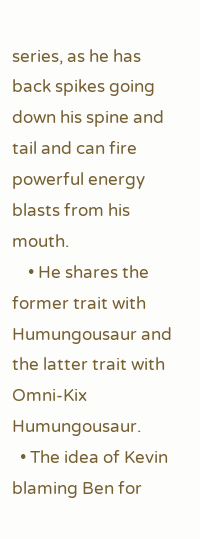series, as he has back spikes going down his spine and tail and can fire powerful energy blasts from his mouth.
    • He shares the former trait with Humungousaur and the latter trait with Omni-Kix Humungousaur.
  • The idea of Kevin blaming Ben for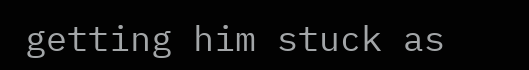getting him stuck as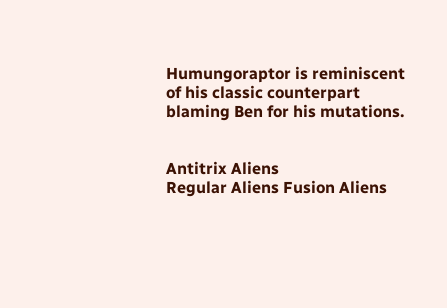Humungoraptor is reminiscent of his classic counterpart blaming Ben for his mutations.


Antitrix Aliens
Regular Aliens Fusion Aliens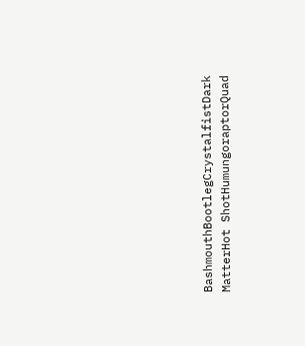BashmouthBootlegCrystalfistDark MatterHot ShotHumungoraptorQuad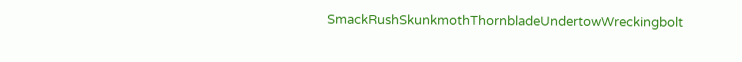SmackRushSkunkmothThornbladeUndertowWreckingbolt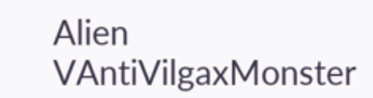Alien VAntiVilgaxMonster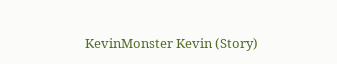KevinMonster Kevin (Story)